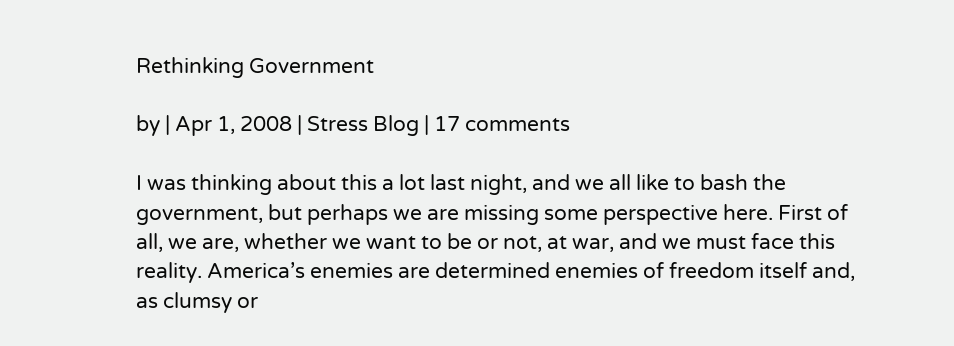Rethinking Government

by | Apr 1, 2008 | Stress Blog | 17 comments

I was thinking about this a lot last night, and we all like to bash the government, but perhaps we are missing some perspective here. First of all, we are, whether we want to be or not, at war, and we must face this reality. America’s enemies are determined enemies of freedom itself and, as clumsy or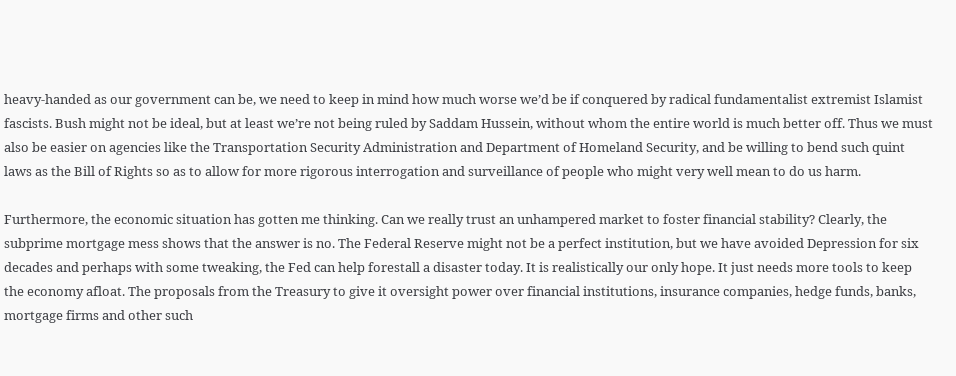heavy-handed as our government can be, we need to keep in mind how much worse we’d be if conquered by radical fundamentalist extremist Islamist fascists. Bush might not be ideal, but at least we’re not being ruled by Saddam Hussein, without whom the entire world is much better off. Thus we must also be easier on agencies like the Transportation Security Administration and Department of Homeland Security, and be willing to bend such quint laws as the Bill of Rights so as to allow for more rigorous interrogation and surveillance of people who might very well mean to do us harm.

Furthermore, the economic situation has gotten me thinking. Can we really trust an unhampered market to foster financial stability? Clearly, the subprime mortgage mess shows that the answer is no. The Federal Reserve might not be a perfect institution, but we have avoided Depression for six decades and perhaps with some tweaking, the Fed can help forestall a disaster today. It is realistically our only hope. It just needs more tools to keep the economy afloat. The proposals from the Treasury to give it oversight power over financial institutions, insurance companies, hedge funds, banks, mortgage firms and other such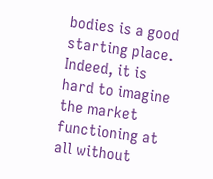bodies is a good starting place. Indeed, it is hard to imagine the market functioning at all without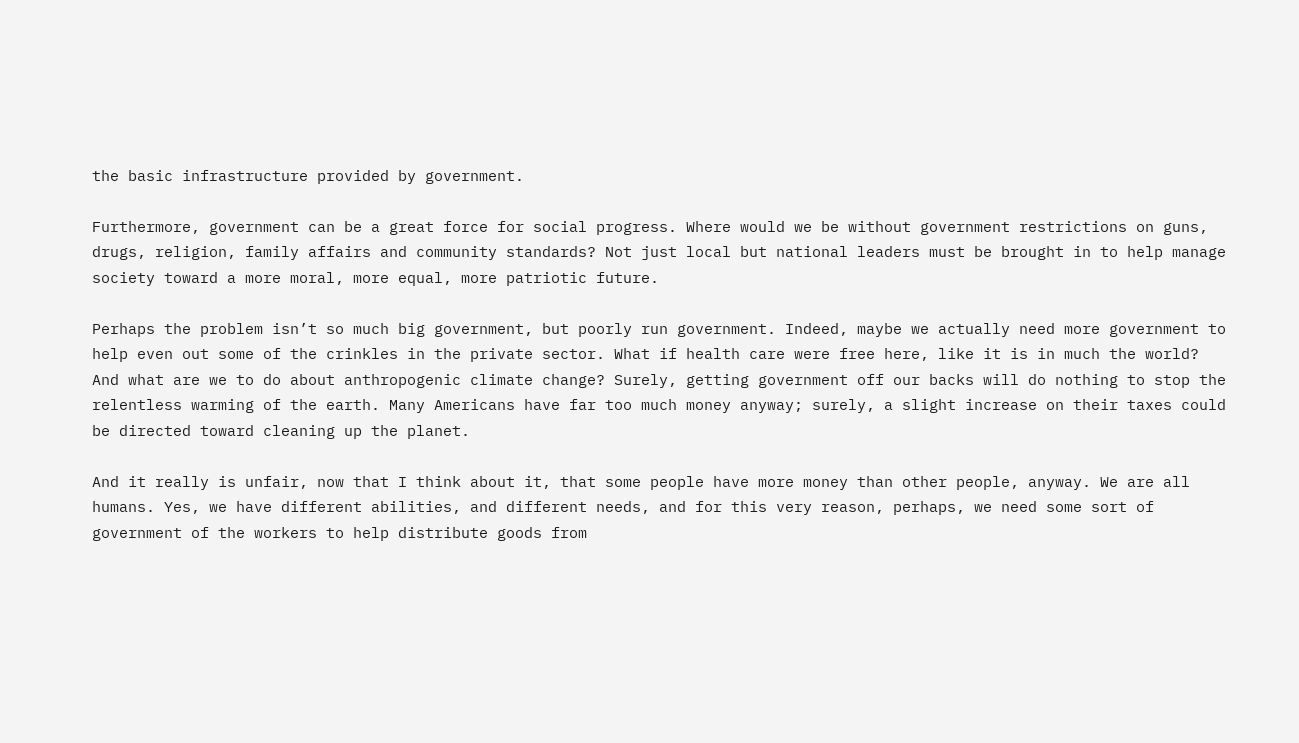the basic infrastructure provided by government.

Furthermore, government can be a great force for social progress. Where would we be without government restrictions on guns, drugs, religion, family affairs and community standards? Not just local but national leaders must be brought in to help manage society toward a more moral, more equal, more patriotic future.

Perhaps the problem isn’t so much big government, but poorly run government. Indeed, maybe we actually need more government to help even out some of the crinkles in the private sector. What if health care were free here, like it is in much the world? And what are we to do about anthropogenic climate change? Surely, getting government off our backs will do nothing to stop the relentless warming of the earth. Many Americans have far too much money anyway; surely, a slight increase on their taxes could be directed toward cleaning up the planet.

And it really is unfair, now that I think about it, that some people have more money than other people, anyway. We are all humans. Yes, we have different abilities, and different needs, and for this very reason, perhaps, we need some sort of government of the workers to help distribute goods from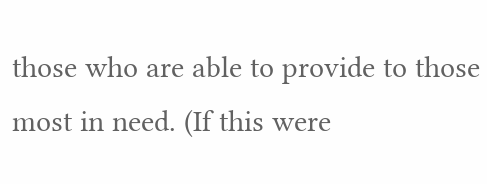those who are able to provide to those most in need. (If this were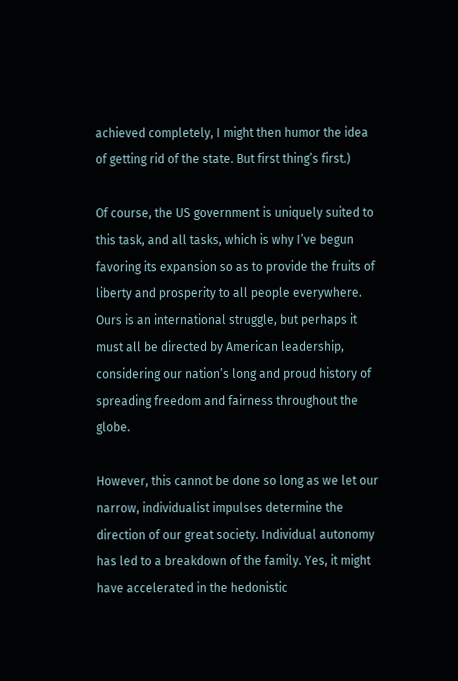achieved completely, I might then humor the idea of getting rid of the state. But first thing’s first.)

Of course, the US government is uniquely suited to this task, and all tasks, which is why I’ve begun favoring its expansion so as to provide the fruits of liberty and prosperity to all people everywhere. Ours is an international struggle, but perhaps it must all be directed by American leadership, considering our nation’s long and proud history of spreading freedom and fairness throughout the globe.

However, this cannot be done so long as we let our narrow, individualist impulses determine the direction of our great society. Individual autonomy has led to a breakdown of the family. Yes, it might have accelerated in the hedonistic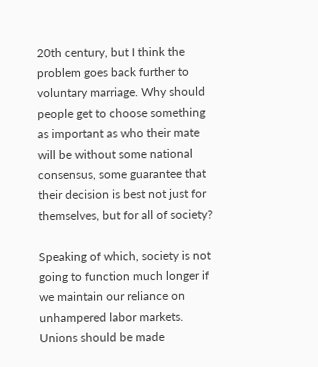20th century, but I think the problem goes back further to voluntary marriage. Why should people get to choose something as important as who their mate will be without some national consensus, some guarantee that their decision is best not just for themselves, but for all of society?

Speaking of which, society is not going to function much longer if we maintain our reliance on unhampered labor markets. Unions should be made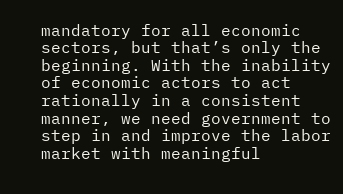mandatory for all economic sectors, but that’s only the beginning. With the inability of economic actors to act rationally in a consistent manner, we need government to step in and improve the labor market with meaningful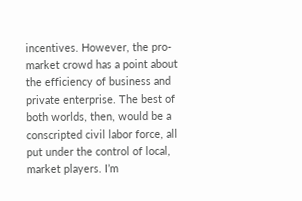incentives. However, the pro-market crowd has a point about the efficiency of business and private enterprise. The best of both worlds, then, would be a conscripted civil labor force, all put under the control of local, market players. I’m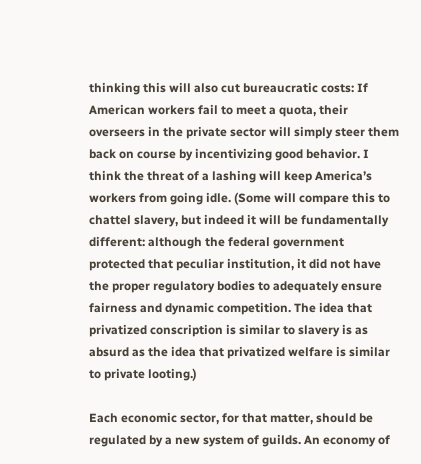thinking this will also cut bureaucratic costs: If American workers fail to meet a quota, their overseers in the private sector will simply steer them back on course by incentivizing good behavior. I think the threat of a lashing will keep America’s workers from going idle. (Some will compare this to chattel slavery, but indeed it will be fundamentally different: although the federal government protected that peculiar institution, it did not have the proper regulatory bodies to adequately ensure fairness and dynamic competition. The idea that privatized conscription is similar to slavery is as absurd as the idea that privatized welfare is similar to private looting.)

Each economic sector, for that matter, should be regulated by a new system of guilds. An economy of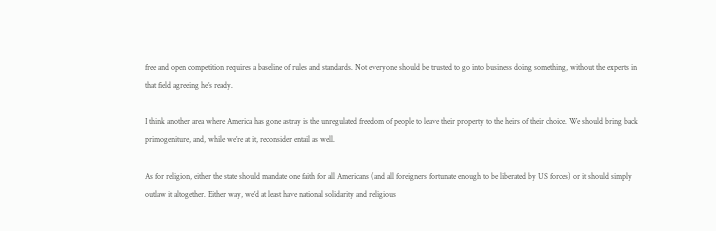free and open competition requires a baseline of rules and standards. Not everyone should be trusted to go into business doing something, without the experts in that field agreeing he’s ready.

I think another area where America has gone astray is the unregulated freedom of people to leave their property to the heirs of their choice. We should bring back primogeniture, and, while we’re at it, reconsider entail as well.

As for religion, either the state should mandate one faith for all Americans (and all foreigners fortunate enough to be liberated by US forces) or it should simply outlaw it altogether. Either way, we’d at least have national solidarity and religious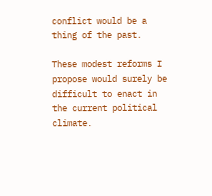conflict would be a thing of the past.

These modest reforms I propose would surely be difficult to enact in the current political climate.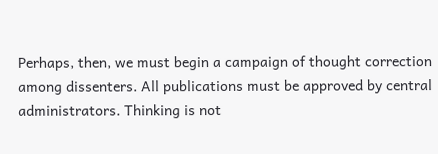Perhaps, then, we must begin a campaign of thought correction among dissenters. All publications must be approved by central administrators. Thinking is not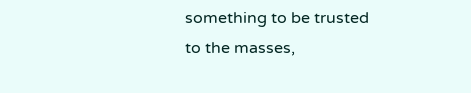something to be trusted to the masses,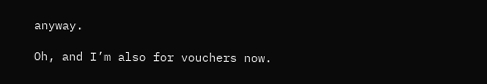anyway.

Oh, and I’m also for vouchers now.